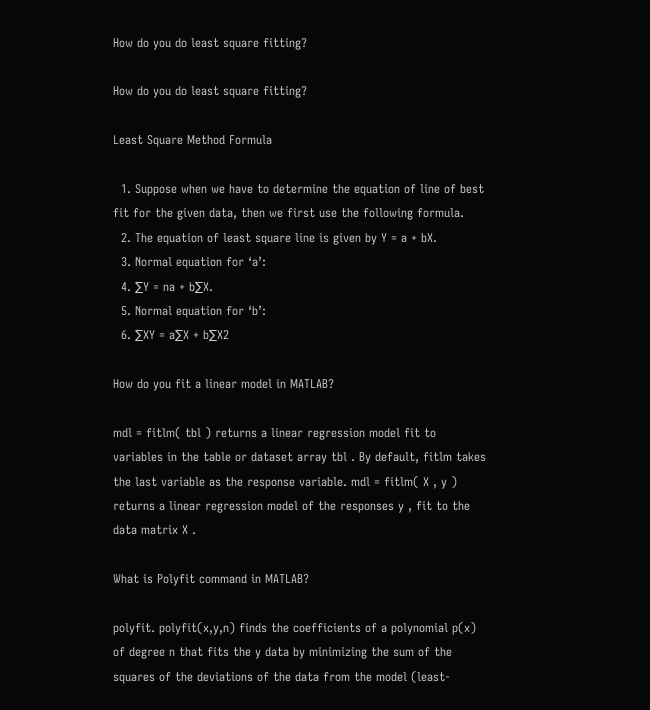How do you do least square fitting?

How do you do least square fitting?

Least Square Method Formula

  1. Suppose when we have to determine the equation of line of best fit for the given data, then we first use the following formula.
  2. The equation of least square line is given by Y = a + bX.
  3. Normal equation for ‘a’:
  4. ∑Y = na + b∑X.
  5. Normal equation for ‘b’:
  6. ∑XY = a∑X + b∑X2

How do you fit a linear model in MATLAB?

mdl = fitlm( tbl ) returns a linear regression model fit to variables in the table or dataset array tbl . By default, fitlm takes the last variable as the response variable. mdl = fitlm( X , y ) returns a linear regression model of the responses y , fit to the data matrix X .

What is Polyfit command in MATLAB?

polyfit. polyfit(x,y,n) finds the coefficients of a polynomial p(x) of degree n that fits the y data by minimizing the sum of the squares of the deviations of the data from the model (least-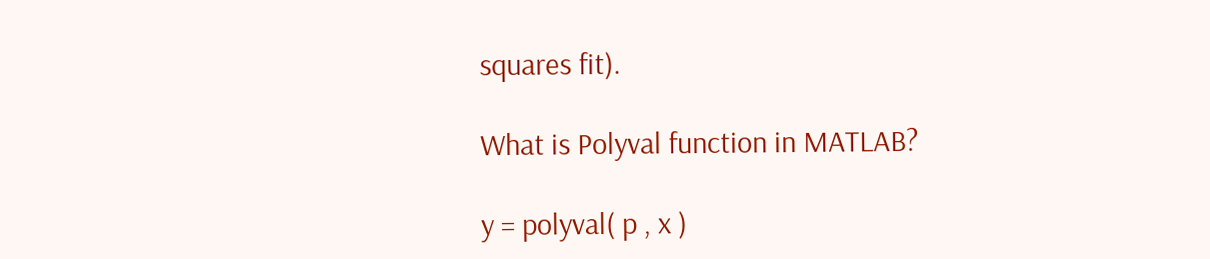squares fit).

What is Polyval function in MATLAB?

y = polyval( p , x )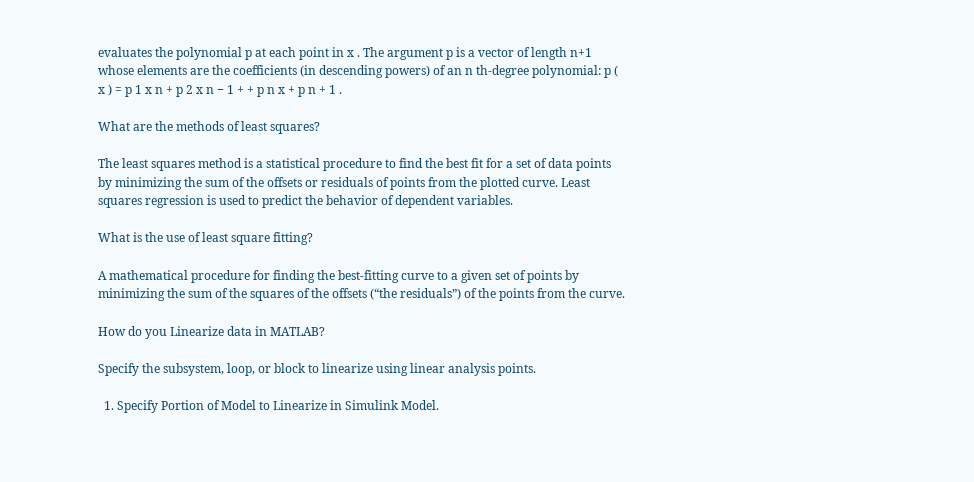evaluates the polynomial p at each point in x . The argument p is a vector of length n+1 whose elements are the coefficients (in descending powers) of an n th-degree polynomial: p ( x ) = p 1 x n + p 2 x n − 1 + + p n x + p n + 1 .

What are the methods of least squares?

The least squares method is a statistical procedure to find the best fit for a set of data points by minimizing the sum of the offsets or residuals of points from the plotted curve. Least squares regression is used to predict the behavior of dependent variables.

What is the use of least square fitting?

A mathematical procedure for finding the best-fitting curve to a given set of points by minimizing the sum of the squares of the offsets (“the residuals”) of the points from the curve.

How do you Linearize data in MATLAB?

Specify the subsystem, loop, or block to linearize using linear analysis points.

  1. Specify Portion of Model to Linearize in Simulink Model.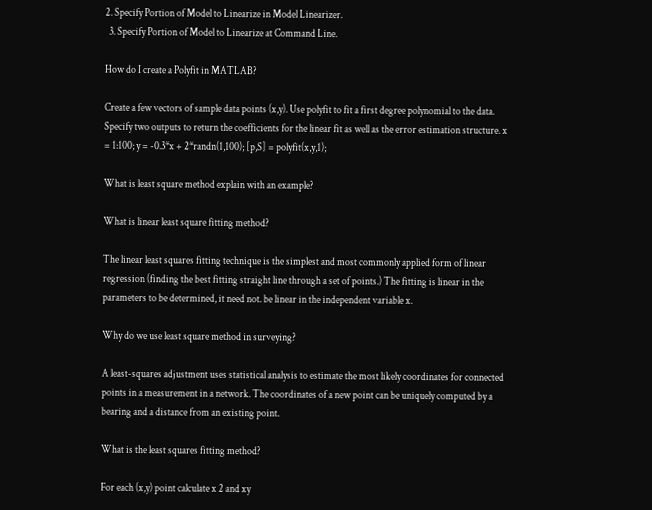2. Specify Portion of Model to Linearize in Model Linearizer.
  3. Specify Portion of Model to Linearize at Command Line.

How do I create a Polyfit in MATLAB?

Create a few vectors of sample data points (x,y). Use polyfit to fit a first degree polynomial to the data. Specify two outputs to return the coefficients for the linear fit as well as the error estimation structure. x = 1:100; y = -0.3*x + 2*randn(1,100); [p,S] = polyfit(x,y,1);

What is least square method explain with an example?

What is linear least square fitting method?

The linear least squares fitting technique is the simplest and most commonly applied form of linear regression (finding the best fitting straight line through a set of points.) The fitting is linear in the parameters to be determined, it need not. be linear in the independent variable x.

Why do we use least square method in surveying?

A least-squares adjustment uses statistical analysis to estimate the most likely coordinates for connected points in a measurement in a network. The coordinates of a new point can be uniquely computed by a bearing and a distance from an existing point.

What is the least squares fitting method?

For each (x,y) point calculate x 2 and xy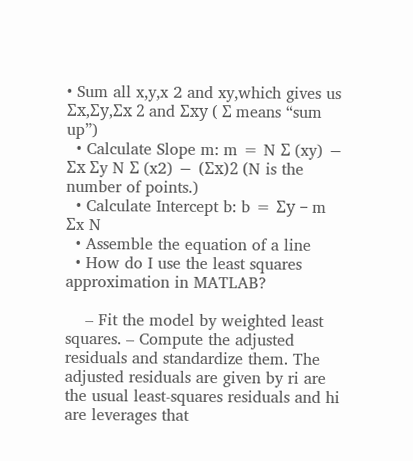• Sum all x,y,x 2 and xy,which gives us Σx,Σy,Σx 2 and Σxy ( Σ means “sum up”)
  • Calculate Slope m: m = N Σ (xy) − Σx Σy N Σ (x2) − (Σx)2 (N is the number of points.)
  • Calculate Intercept b: b = Σy − m Σx N
  • Assemble the equation of a line
  • How do I use the least squares approximation in MATLAB?

    – Fit the model by weighted least squares. – Compute the adjusted residuals and standardize them. The adjusted residuals are given by ri are the usual least-squares residuals and hi are leverages that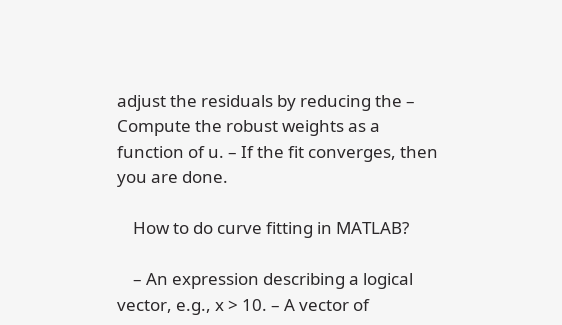adjust the residuals by reducing the – Compute the robust weights as a function of u. – If the fit converges, then you are done.

    How to do curve fitting in MATLAB?

    – An expression describing a logical vector, e.g., x > 10. – A vector of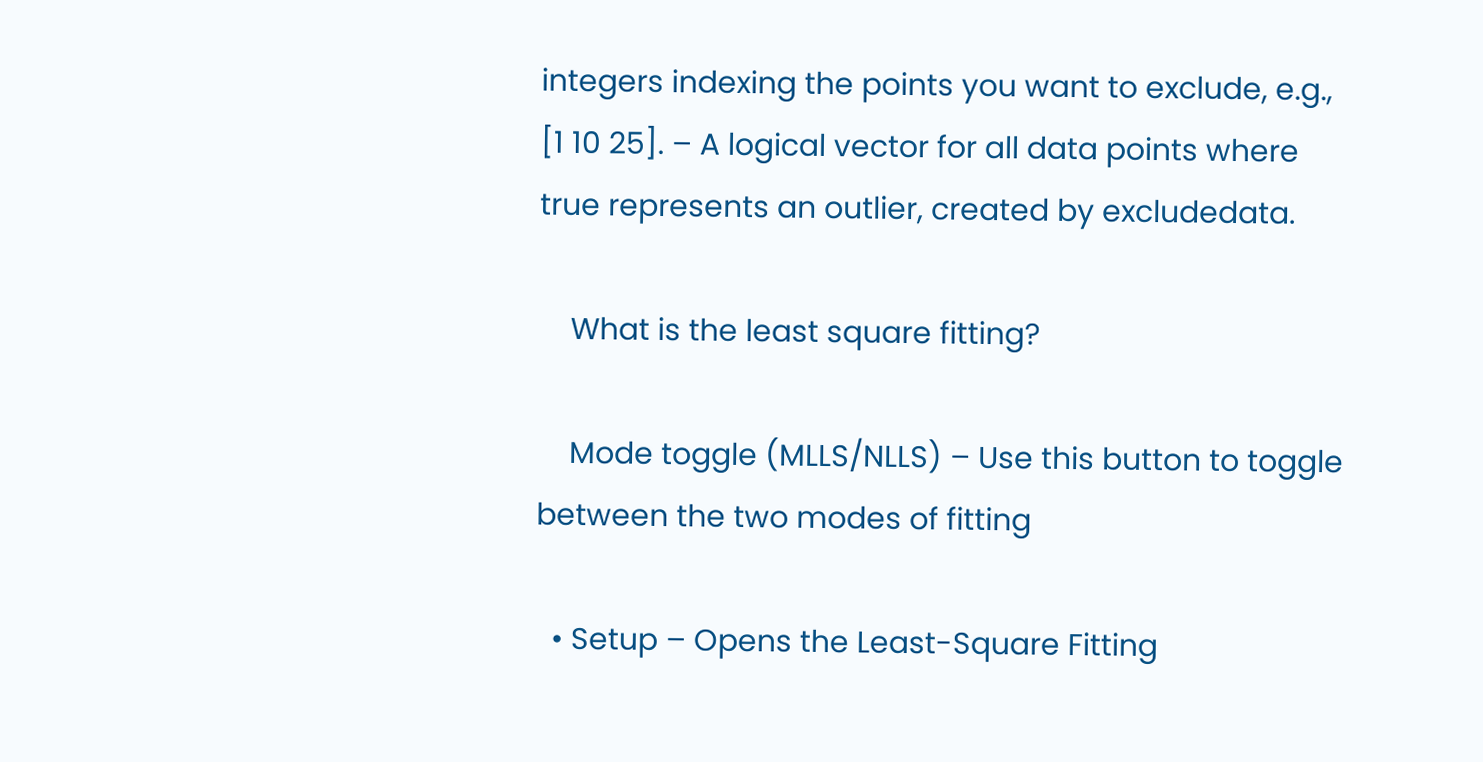integers indexing the points you want to exclude, e.g., [1 10 25]. – A logical vector for all data points where true represents an outlier, created by excludedata.

    What is the least square fitting?

    Mode toggle (MLLS/NLLS) – Use this button to toggle between the two modes of fitting

  • Setup – Opens the Least-Square Fitting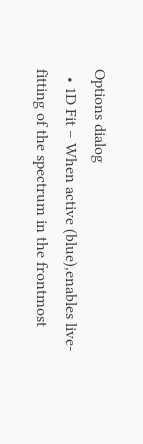Options dialog
  • 1D Fit – When active (blue),enables live-fitting of the spectrum in the frontmost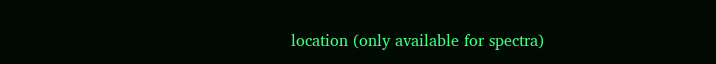location (only available for spectra)